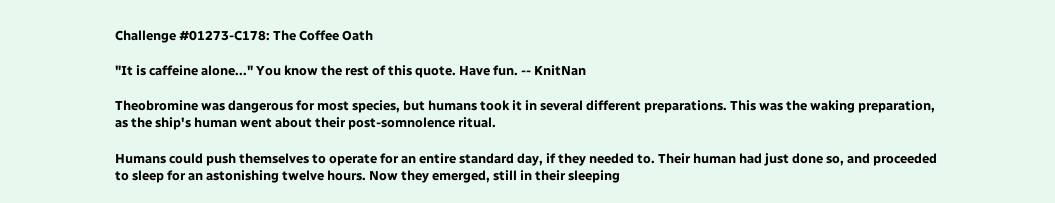Challenge #01273-C178: The Coffee Oath

"It is caffeine alone..." You know the rest of this quote. Have fun. -- KnitNan

Theobromine was dangerous for most species, but humans took it in several different preparations. This was the waking preparation, as the ship's human went about their post-somnolence ritual.

Humans could push themselves to operate for an entire standard day, if they needed to. Their human had just done so, and proceeded to sleep for an astonishing twelve hours. Now they emerged, still in their sleeping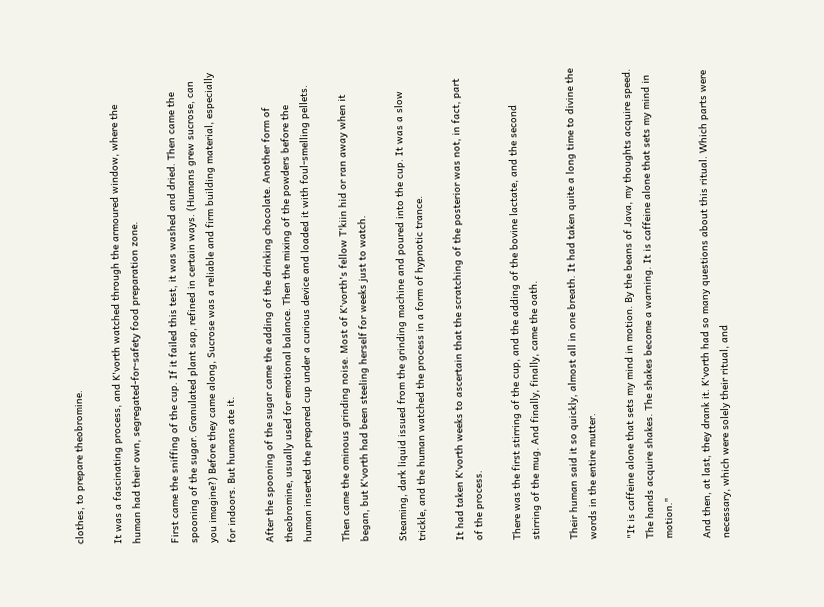clothes, to prepare theobromine.

It was a fascinating process, and K'vorth watched through the armoured window, where the human had their own, segregated-for-safety food preparation zone.

First came the sniffing of the cup. If it failed this test, it was washed and dried. Then came the spooning of the sugar. Granulated plant sap, refined in certain ways. (Humans grew sucrose, can you imagine?) Before they came along, Sucrose was a reliable and firm building material, especially for indoors. But humans ate it.

After the spooning of the sugar came the adding of the drinking chocolate. Another form of theobromine, usually used for emotional balance. Then the mixing of the powders before the human inserted the prepared cup under a curious device and loaded it with foul-smelling pellets.

Then came the ominous grinding noise. Most of K'vorth's fellow T'kiin hid or ran away when it began, but K'vorth had been steeling herself for weeks just to watch.

Steaming, dark liquid issued from the grinding machine and poured into the cup. It was a slow trickle, and the human watched the process in a form of hypnotic trance.

It had taken K'vorth weeks to ascertain that the scratching of the posterior was not, in fact, part of the process.

There was the first stirring of the cup, and the adding of the bovine lactate, and the second stirring of the mug. And finally, finally, came the oath.

Their human said it so quickly, almost all in one breath. It had taken quite a long time to divine the words in the entire mutter.

"It is caffeine alone that sets my mind in motion. By the beans of Java, my thoughts acquire speed. The hands acquire shakes. The shakes become a warning. It is caffeine alone that sets my mind in motion."

And then, at last, they drank it. K'vorth had so many questions about this ritual. Which parts were necessary, which were solely their ritual, and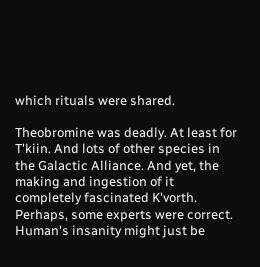which rituals were shared.

Theobromine was deadly. At least for T'kiin. And lots of other species in the Galactic Alliance. And yet, the making and ingestion of it completely fascinated K'vorth. Perhaps, some experts were correct. Human's insanity might just be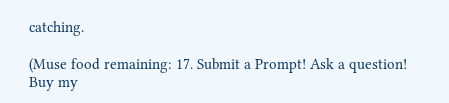catching.

(Muse food remaining: 17. Submit a Prompt! Ask a question! Buy my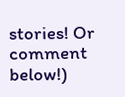stories! Or comment below!)